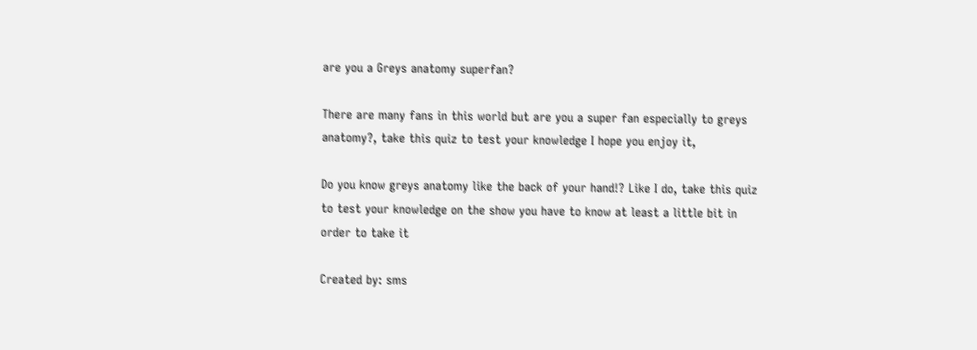are you a Greys anatomy superfan?

There are many fans in this world but are you a super fan especially to greys anatomy?, take this quiz to test your knowledge I hope you enjoy it,

Do you know greys anatomy like the back of your hand!? Like I do, take this quiz to test your knowledge on the show you have to know at least a little bit in order to take it

Created by: sms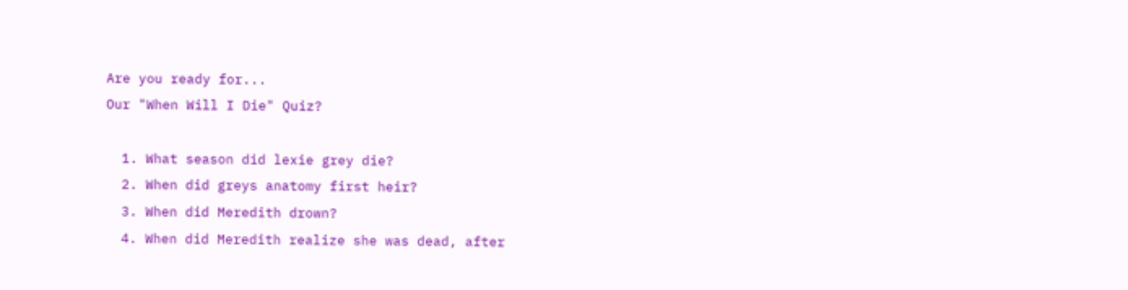Are you ready for...
Our "When Will I Die" Quiz?

  1. What season did lexie grey die?
  2. When did greys anatomy first heir?
  3. When did Meredith drown?
  4. When did Meredith realize she was dead, after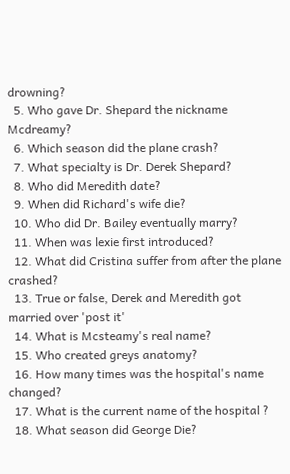drowning?
  5. Who gave Dr. Shepard the nickname Mcdreamy?
  6. Which season did the plane crash?
  7. What specialty is Dr. Derek Shepard?
  8. Who did Meredith date?
  9. When did Richard's wife die?
  10. Who did Dr. Bailey eventually marry?
  11. When was lexie first introduced?
  12. What did Cristina suffer from after the plane crashed?
  13. True or false, Derek and Meredith got married over 'post it'
  14. What is Mcsteamy's real name?
  15. Who created greys anatomy?
  16. How many times was the hospital's name changed?
  17. What is the current name of the hospital ?
  18. What season did George Die?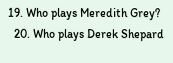19. Who plays Meredith Grey?
  20. Who plays Derek Shepard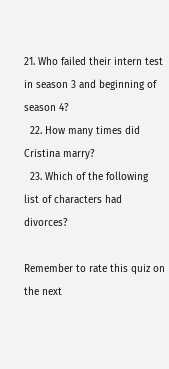21. Who failed their intern test in season 3 and beginning of season 4?
  22. How many times did Cristina marry?
  23. Which of the following list of characters had divorces?

Remember to rate this quiz on the next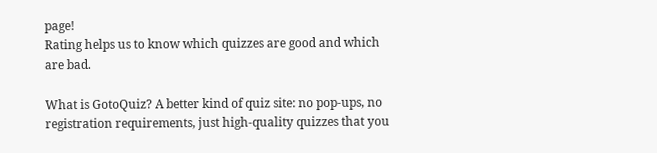page!
Rating helps us to know which quizzes are good and which are bad.

What is GotoQuiz? A better kind of quiz site: no pop-ups, no registration requirements, just high-quality quizzes that you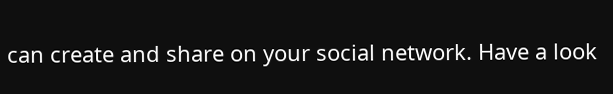can create and share on your social network. Have a look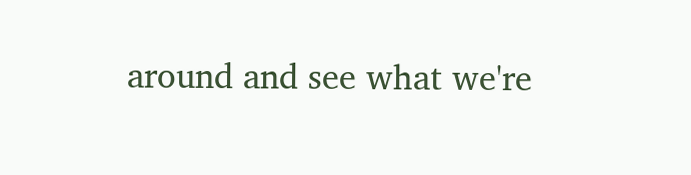around and see what we're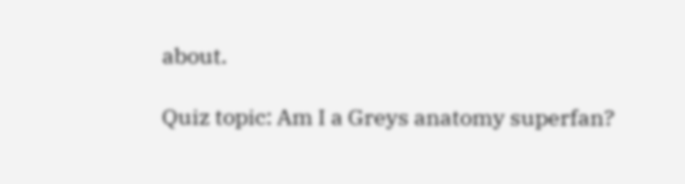about.

Quiz topic: Am I a Greys anatomy superfan?